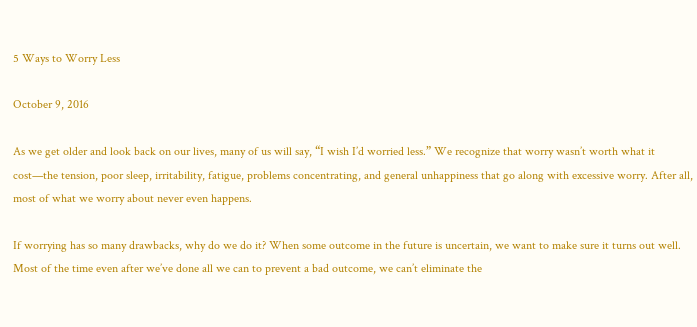5 Ways to Worry Less

October 9, 2016

As we get older and look back on our lives, many of us will say, “I wish I’d worried less.” We recognize that worry wasn’t worth what it cost—the tension, poor sleep, irritability, fatigue, problems concentrating, and general unhappiness that go along with excessive worry. After all, most of what we worry about never even happens.

If worrying has so many drawbacks, why do we do it? When some outcome in the future is uncertain, we want to make sure it turns out well. Most of the time even after we’ve done all we can to prevent a bad outcome, we can’t eliminate the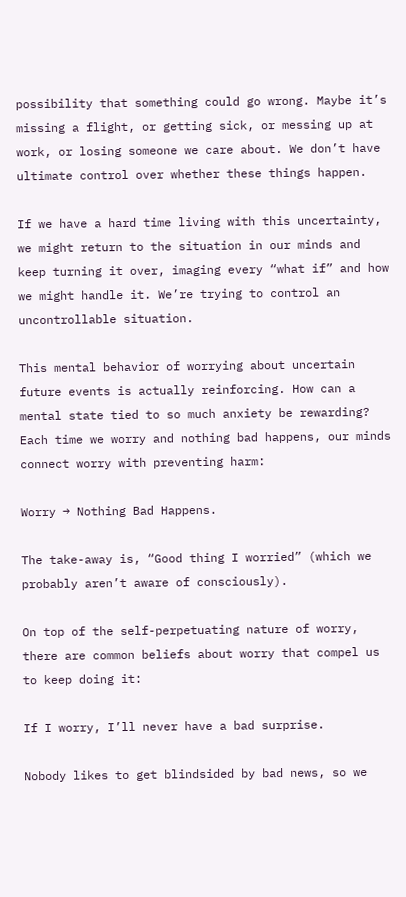possibility that something could go wrong. Maybe it’s missing a flight, or getting sick, or messing up at work, or losing someone we care about. We don’t have ultimate control over whether these things happen.

If we have a hard time living with this uncertainty, we might return to the situation in our minds and keep turning it over, imaging every “what if” and how we might handle it. We’re trying to control an uncontrollable situation.

This mental behavior of worrying about uncertain future events is actually reinforcing. How can a mental state tied to so much anxiety be rewarding? Each time we worry and nothing bad happens, our minds connect worry with preventing harm:

Worry → Nothing Bad Happens.

The take-away is, “Good thing I worried” (which we probably aren’t aware of consciously).

On top of the self-perpetuating nature of worry, there are common beliefs about worry that compel us to keep doing it:

If I worry, I’ll never have a bad surprise.

Nobody likes to get blindsided by bad news, so we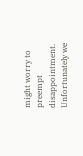might worry to preempt disappointment. Unfortunately we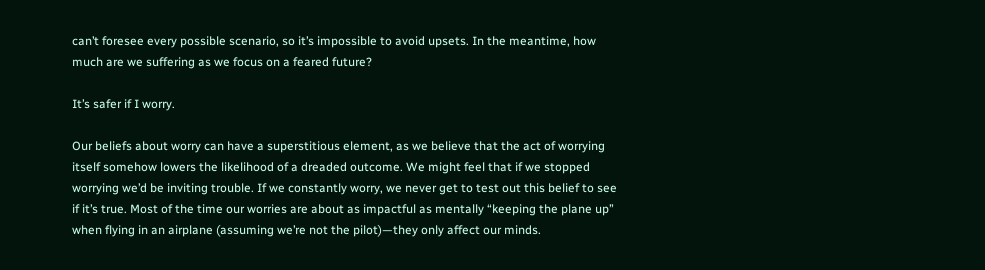can’t foresee every possible scenario, so it’s impossible to avoid upsets. In the meantime, how much are we suffering as we focus on a feared future?

It’s safer if I worry.

Our beliefs about worry can have a superstitious element, as we believe that the act of worrying itself somehow lowers the likelihood of a dreaded outcome. We might feel that if we stopped worrying we’d be inviting trouble. If we constantly worry, we never get to test out this belief to see if it’s true. Most of the time our worries are about as impactful as mentally “keeping the plane up” when flying in an airplane (assuming we’re not the pilot)—they only affect our minds.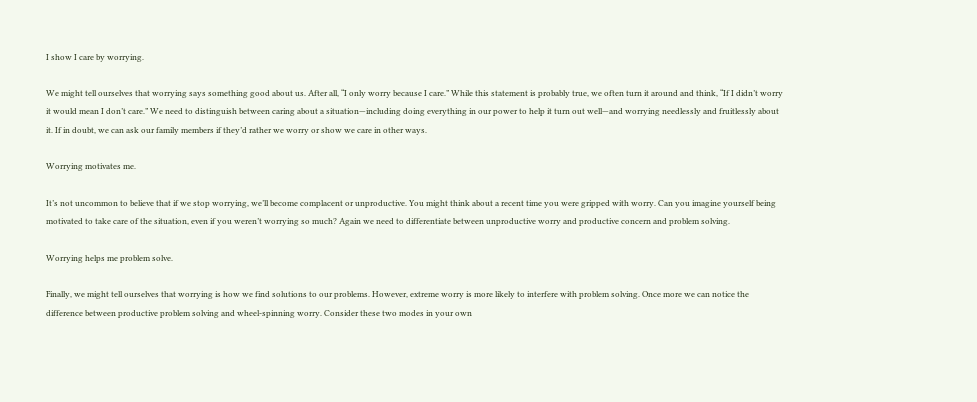I show I care by worrying.

We might tell ourselves that worrying says something good about us. After all, “I only worry because I care.” While this statement is probably true, we often turn it around and think, “If I didn’t worry it would mean I don’t care.” We need to distinguish between caring about a situation—including doing everything in our power to help it turn out well—and worrying needlessly and fruitlessly about it. If in doubt, we can ask our family members if they’d rather we worry or show we care in other ways.

Worrying motivates me.

It’s not uncommon to believe that if we stop worrying, we’ll become complacent or unproductive. You might think about a recent time you were gripped with worry. Can you imagine yourself being motivated to take care of the situation, even if you weren’t worrying so much? Again we need to differentiate between unproductive worry and productive concern and problem solving.

Worrying helps me problem solve.

Finally, we might tell ourselves that worrying is how we find solutions to our problems. However, extreme worry is more likely to interfere with problem solving. Once more we can notice the difference between productive problem solving and wheel-spinning worry. Consider these two modes in your own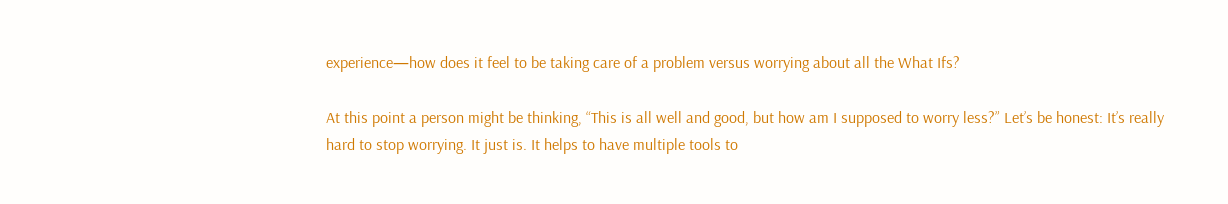experience—how does it feel to be taking care of a problem versus worrying about all the What Ifs?

At this point a person might be thinking, “This is all well and good, but how am I supposed to worry less?” Let’s be honest: It’s really hard to stop worrying. It just is. It helps to have multiple tools to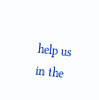help us in the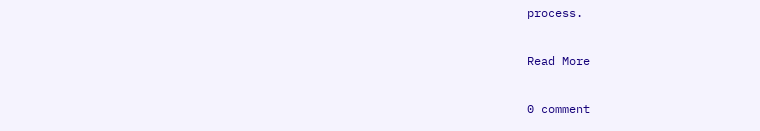process.

Read More

0 comment